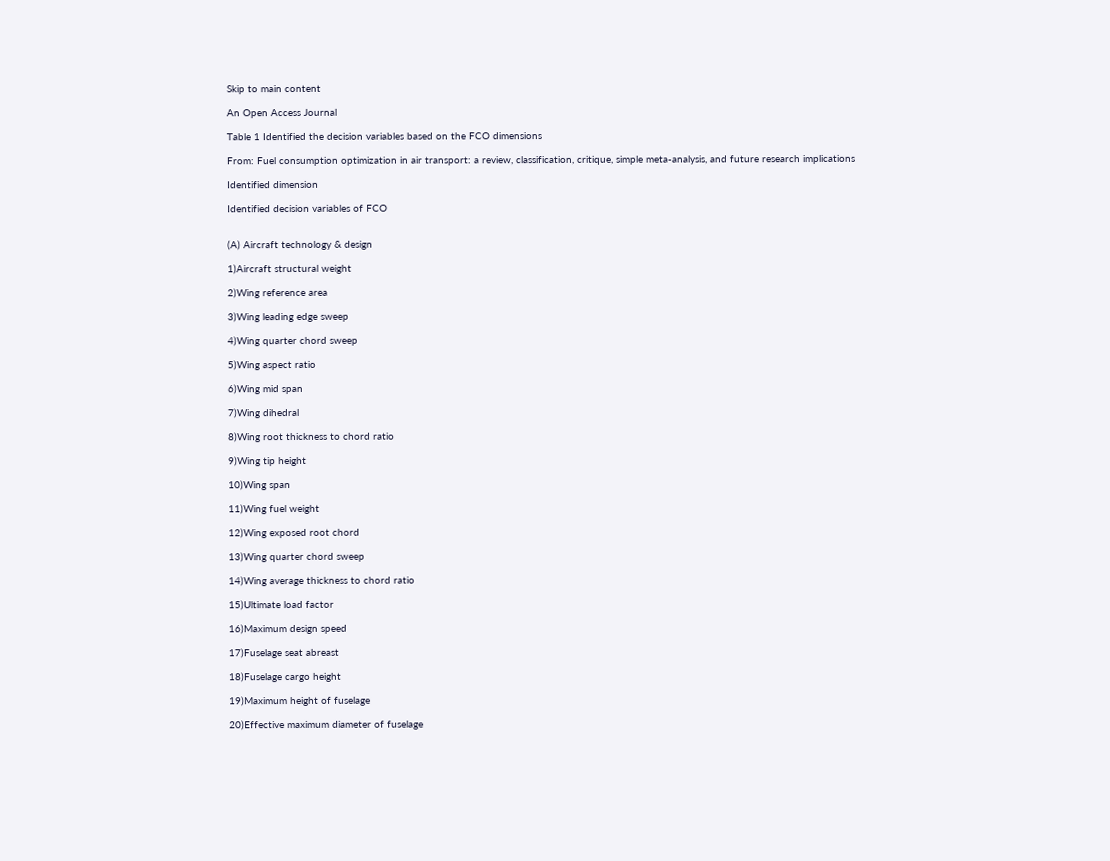Skip to main content

An Open Access Journal

Table 1 Identified the decision variables based on the FCO dimensions

From: Fuel consumption optimization in air transport: a review, classification, critique, simple meta-analysis, and future research implications

Identified dimension

Identified decision variables of FCO


(A) Aircraft technology & design

1)Aircraft structural weight

2)Wing reference area

3)Wing leading edge sweep

4)Wing quarter chord sweep

5)Wing aspect ratio

6)Wing mid span

7)Wing dihedral

8)Wing root thickness to chord ratio

9)Wing tip height

10)Wing span

11)Wing fuel weight

12)Wing exposed root chord

13)Wing quarter chord sweep

14)Wing average thickness to chord ratio

15)Ultimate load factor

16)Maximum design speed

17)Fuselage seat abreast

18)Fuselage cargo height

19)Maximum height of fuselage

20)Effective maximum diameter of fuselage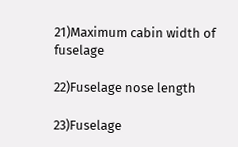21)Maximum cabin width of fuselage

22)Fuselage nose length

23)Fuselage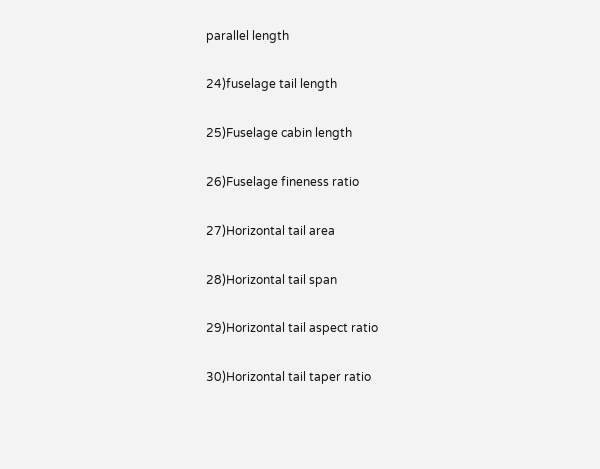parallel length

24)fuselage tail length

25)Fuselage cabin length

26)Fuselage fineness ratio

27)Horizontal tail area

28)Horizontal tail span

29)Horizontal tail aspect ratio

30)Horizontal tail taper ratio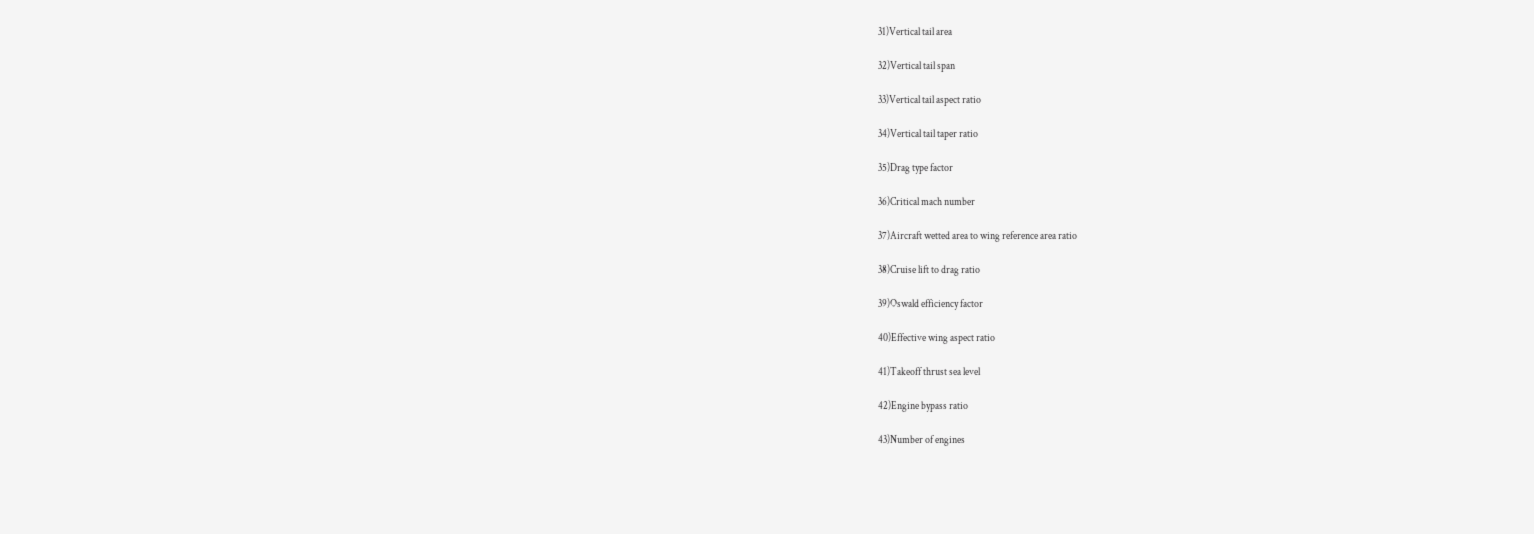31)Vertical tail area

32)Vertical tail span

33)Vertical tail aspect ratio

34)Vertical tail taper ratio

35)Drag type factor

36)Critical mach number

37)Aircraft wetted area to wing reference area ratio

38)Cruise lift to drag ratio

39)Oswald efficiency factor

40)Effective wing aspect ratio

41)Takeoff thrust sea level

42)Engine bypass ratio

43)Number of engines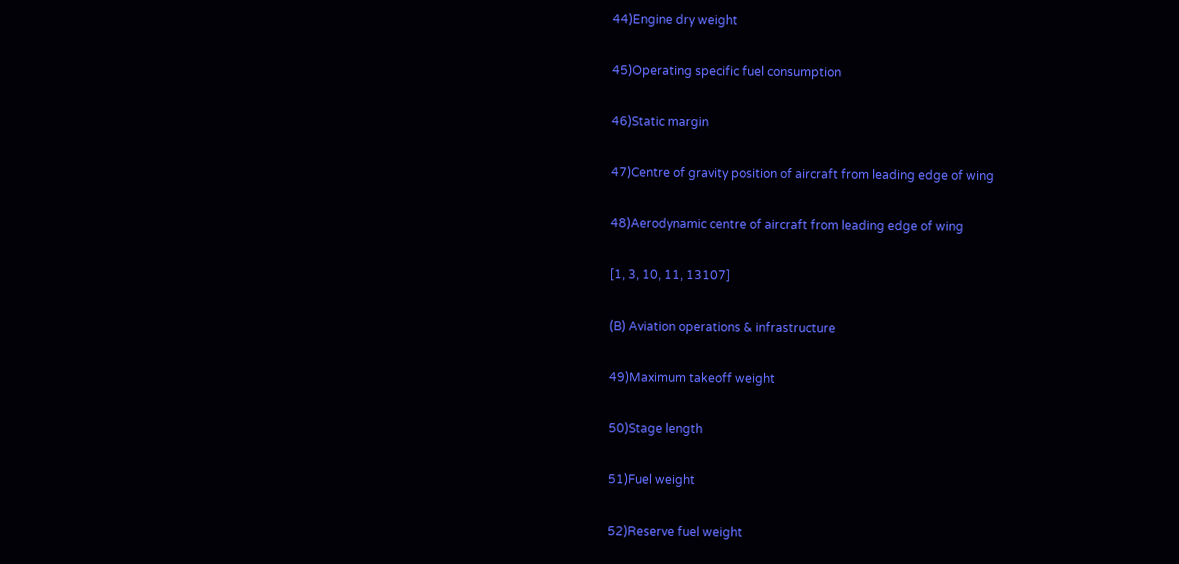44)Engine dry weight

45)Operating specific fuel consumption

46)Static margin

47)Centre of gravity position of aircraft from leading edge of wing

48)Aerodynamic centre of aircraft from leading edge of wing

[1, 3, 10, 11, 13107]

(B) Aviation operations & infrastructure

49)Maximum takeoff weight

50)Stage length

51)Fuel weight

52)Reserve fuel weight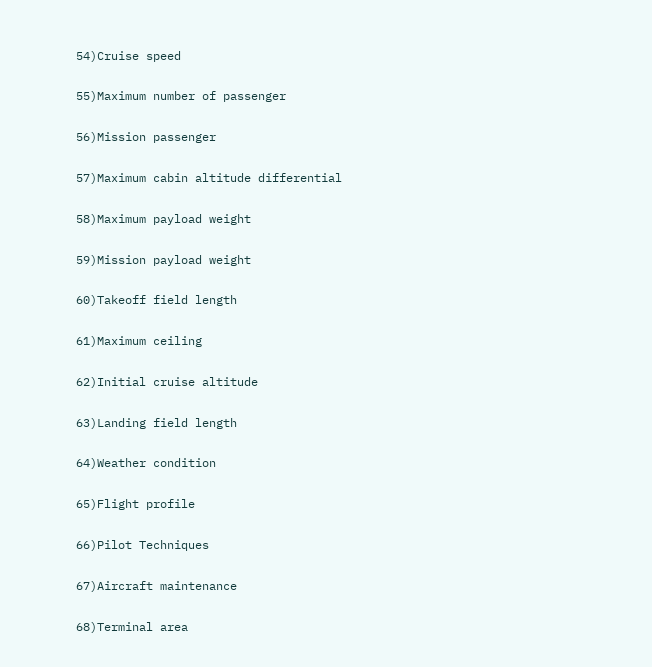54)Cruise speed

55)Maximum number of passenger

56)Mission passenger

57)Maximum cabin altitude differential

58)Maximum payload weight

59)Mission payload weight

60)Takeoff field length

61)Maximum ceiling

62)Initial cruise altitude

63)Landing field length

64)Weather condition

65)Flight profile

66)Pilot Techniques

67)Aircraft maintenance

68)Terminal area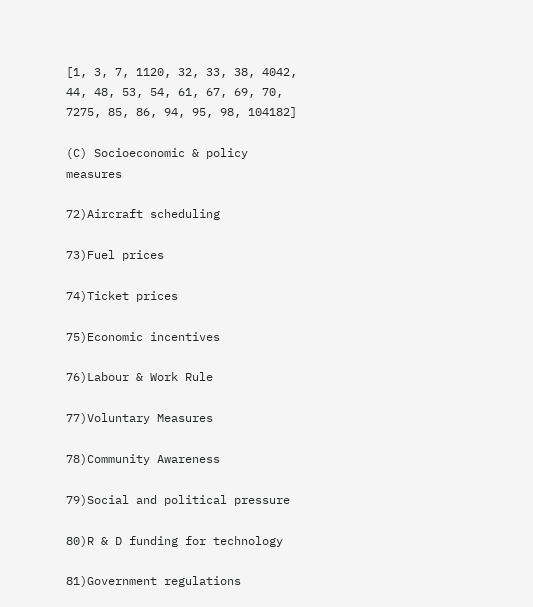[1, 3, 7, 1120, 32, 33, 38, 4042, 44, 48, 53, 54, 61, 67, 69, 70, 7275, 85, 86, 94, 95, 98, 104182]

(C) Socioeconomic & policy measures

72)Aircraft scheduling

73)Fuel prices

74)Ticket prices

75)Economic incentives

76)Labour & Work Rule

77)Voluntary Measures

78)Community Awareness

79)Social and political pressure

80)R & D funding for technology

81)Government regulations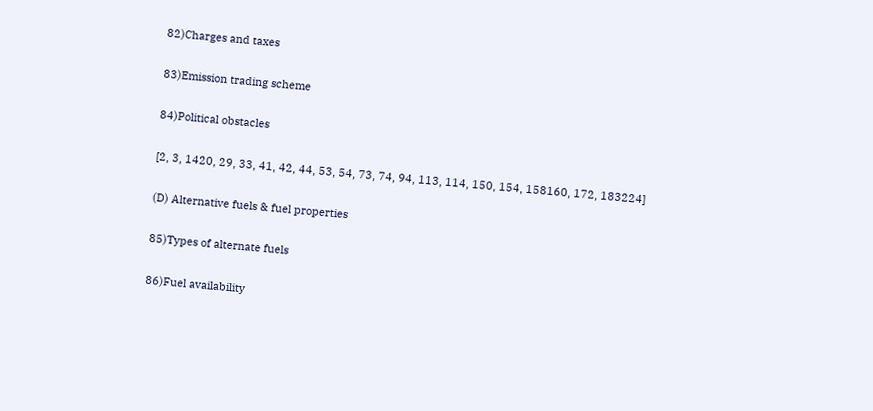82)Charges and taxes

83)Emission trading scheme

84)Political obstacles

[2, 3, 1420, 29, 33, 41, 42, 44, 53, 54, 73, 74, 94, 113, 114, 150, 154, 158160, 172, 183224]

(D) Alternative fuels & fuel properties

85)Types of alternate fuels

86)Fuel availability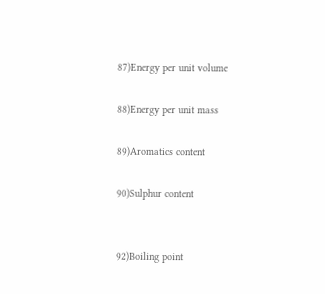87)Energy per unit volume

88)Energy per unit mass

89)Aromatics content

90)Sulphur content


92)Boiling point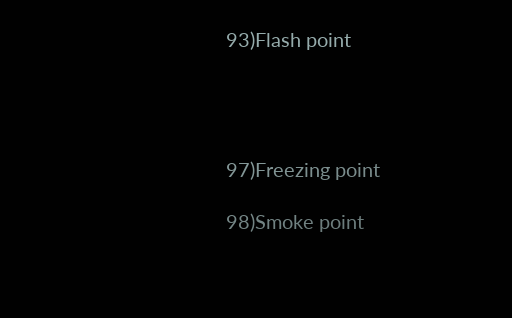93)Flash point




97)Freezing point

98)Smoke point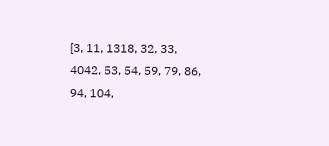[3, 11, 1318, 32, 33, 4042, 53, 54, 59, 79, 86, 94, 104,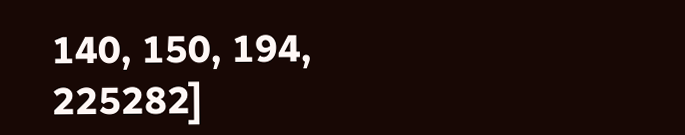140, 150, 194, 225282]